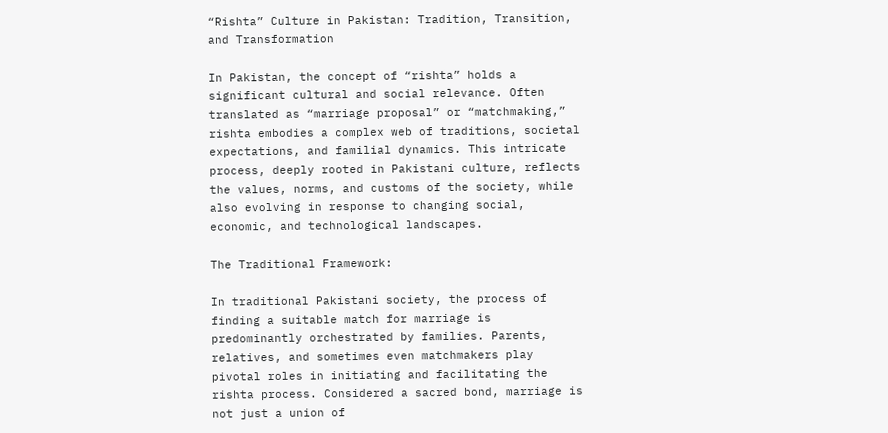“Rishta” Culture in Pakistan: Tradition, Transition, and Transformation

In Pakistan, the concept of “rishta” holds a significant cultural and social relevance. Often translated as “marriage proposal” or “matchmaking,” rishta embodies a complex web of traditions, societal expectations, and familial dynamics. This intricate process, deeply rooted in Pakistani culture, reflects the values, norms, and customs of the society, while also evolving in response to changing social, economic, and technological landscapes.

The Traditional Framework:

In traditional Pakistani society, the process of finding a suitable match for marriage is predominantly orchestrated by families. Parents, relatives, and sometimes even matchmakers play pivotal roles in initiating and facilitating the rishta process. Considered a sacred bond, marriage is not just a union of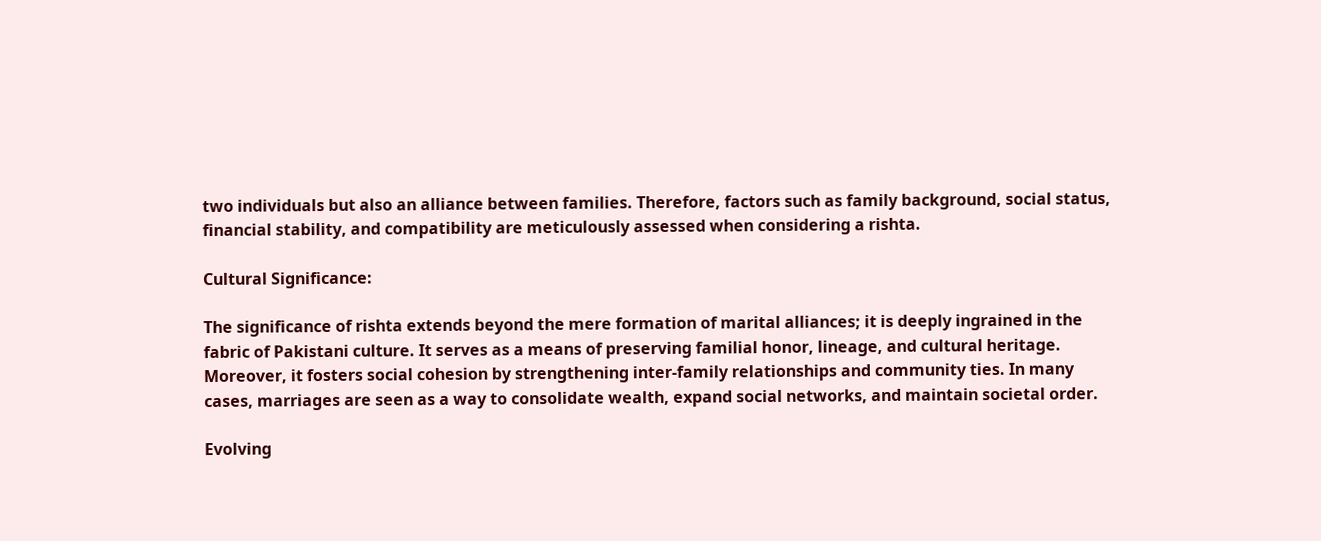two individuals but also an alliance between families. Therefore, factors such as family background, social status, financial stability, and compatibility are meticulously assessed when considering a rishta.

Cultural Significance:

The significance of rishta extends beyond the mere formation of marital alliances; it is deeply ingrained in the fabric of Pakistani culture. It serves as a means of preserving familial honor, lineage, and cultural heritage. Moreover, it fosters social cohesion by strengthening inter-family relationships and community ties. In many cases, marriages are seen as a way to consolidate wealth, expand social networks, and maintain societal order.

Evolving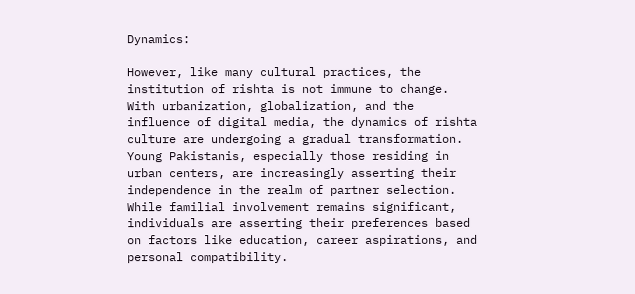Dynamics:

However, like many cultural practices, the institution of rishta is not immune to change. With urbanization, globalization, and the influence of digital media, the dynamics of rishta culture are undergoing a gradual transformation. Young Pakistanis, especially those residing in urban centers, are increasingly asserting their independence in the realm of partner selection. While familial involvement remains significant, individuals are asserting their preferences based on factors like education, career aspirations, and personal compatibility.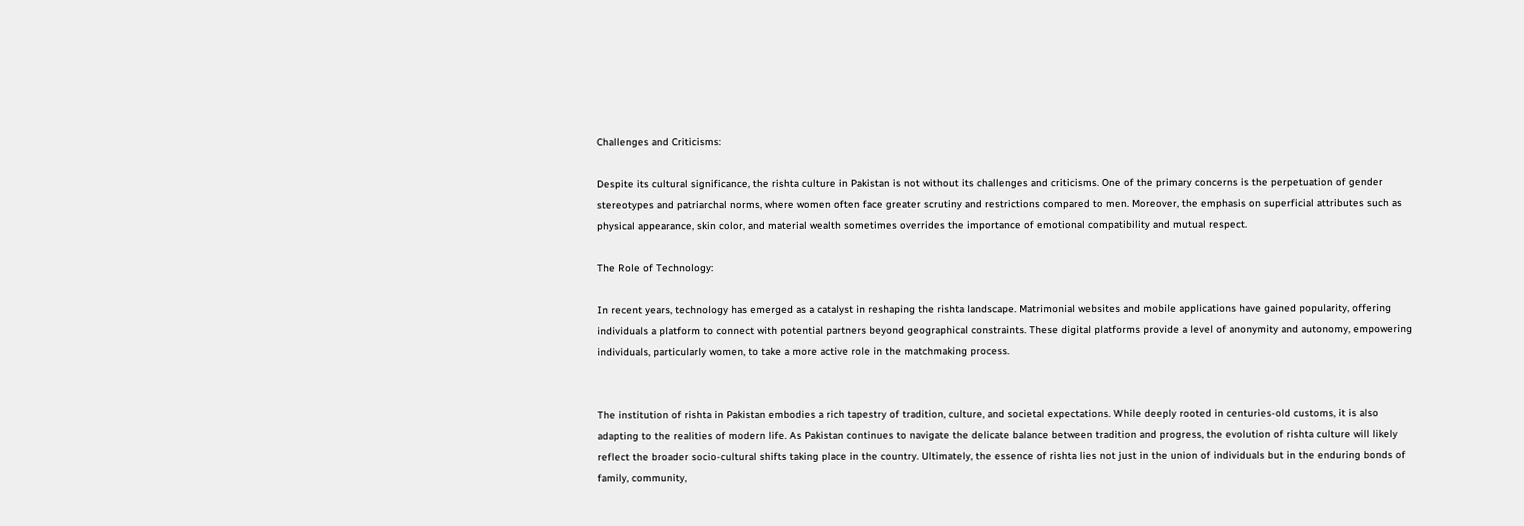Challenges and Criticisms:

Despite its cultural significance, the rishta culture in Pakistan is not without its challenges and criticisms. One of the primary concerns is the perpetuation of gender stereotypes and patriarchal norms, where women often face greater scrutiny and restrictions compared to men. Moreover, the emphasis on superficial attributes such as physical appearance, skin color, and material wealth sometimes overrides the importance of emotional compatibility and mutual respect.

The Role of Technology:

In recent years, technology has emerged as a catalyst in reshaping the rishta landscape. Matrimonial websites and mobile applications have gained popularity, offering individuals a platform to connect with potential partners beyond geographical constraints. These digital platforms provide a level of anonymity and autonomy, empowering individuals, particularly women, to take a more active role in the matchmaking process.


The institution of rishta in Pakistan embodies a rich tapestry of tradition, culture, and societal expectations. While deeply rooted in centuries-old customs, it is also adapting to the realities of modern life. As Pakistan continues to navigate the delicate balance between tradition and progress, the evolution of rishta culture will likely reflect the broader socio-cultural shifts taking place in the country. Ultimately, the essence of rishta lies not just in the union of individuals but in the enduring bonds of family, community,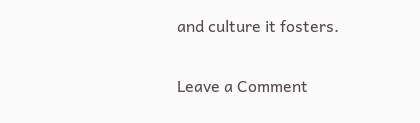and culture it fosters.

Leave a Comment